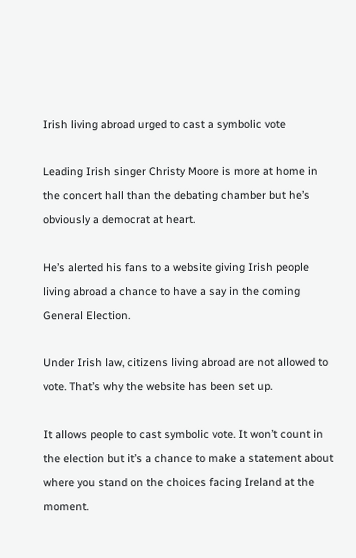Irish living abroad urged to cast a symbolic vote

Leading Irish singer Christy Moore is more at home in the concert hall than the debating chamber but he’s obviously a democrat at heart.

He’s alerted his fans to a website giving Irish people living abroad a chance to have a say in the coming General Election.

Under Irish law, citizens living abroad are not allowed to vote. That’s why the website has been set up.

It allows people to cast symbolic vote. It won’t count in the election but it’s a chance to make a statement about where you stand on the choices facing Ireland at the moment.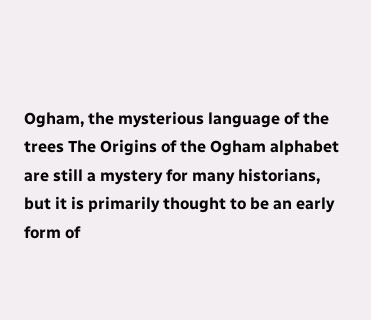Ogham, the mysterious language of the trees The Origins of the Ogham alphabet are still a mystery for many historians, but it is primarily thought to be an early form of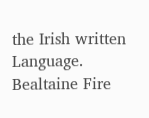the Irish written Language. Bealtaine Fire